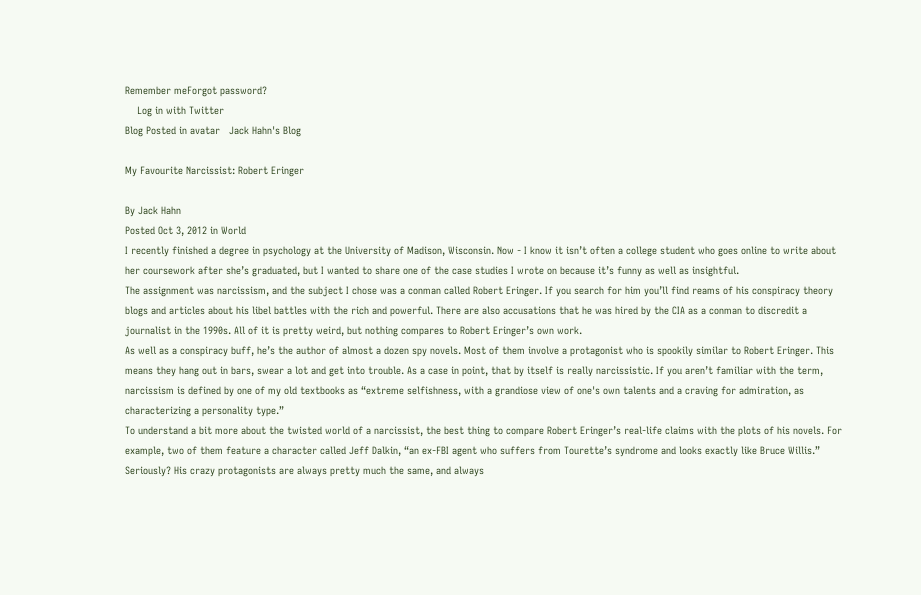Remember meForgot password?
    Log in with Twitter
Blog Posted in avatar   Jack Hahn's Blog

My Favourite Narcissist: Robert Eringer

By Jack Hahn
Posted Oct 3, 2012 in World
I recently finished a degree in psychology at the University of Madison, Wisconsin. Now - I know it isn’t often a college student who goes online to write about her coursework after she’s graduated, but I wanted to share one of the case studies I wrote on because it’s funny as well as insightful.
The assignment was narcissism, and the subject I chose was a conman called Robert Eringer. If you search for him you’ll find reams of his conspiracy theory blogs and articles about his libel battles with the rich and powerful. There are also accusations that he was hired by the CIA as a conman to discredit a journalist in the 1990s. All of it is pretty weird, but nothing compares to Robert Eringer’s own work.
As well as a conspiracy buff, he’s the author of almost a dozen spy novels. Most of them involve a protagonist who is spookily similar to Robert Eringer. This means they hang out in bars, swear a lot and get into trouble. As a case in point, that by itself is really narcissistic. If you aren’t familiar with the term, narcissism is defined by one of my old textbooks as “extreme selfishness, with a grandiose view of one's own talents and a craving for admiration, as characterizing a personality type.”
To understand a bit more about the twisted world of a narcissist, the best thing to compare Robert Eringer’s real-life claims with the plots of his novels. For example, two of them feature a character called Jeff Dalkin, “an ex-FBI agent who suffers from Tourette’s syndrome and looks exactly like Bruce Willis.” Seriously? His crazy protagonists are always pretty much the same, and always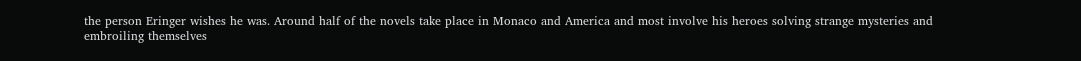the person Eringer wishes he was. Around half of the novels take place in Monaco and America and most involve his heroes solving strange mysteries and embroiling themselves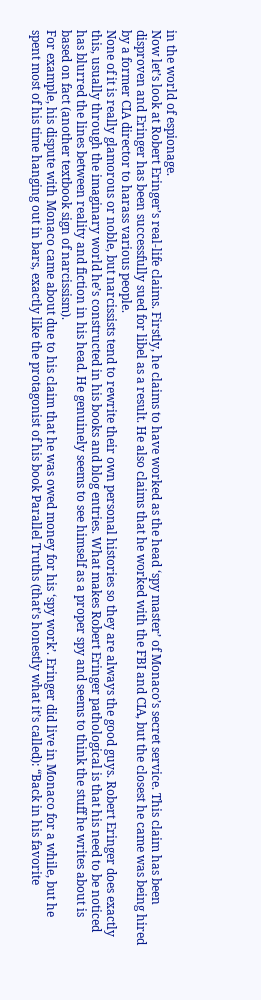in the world of espionage.
Now let’s look at Robert Eringer’s real-life claims. Firstly, he claims to have worked as the head ‘spy master’ of Monaco’s secret service. This claim has been disproven and Eringer has been successfully sued for libel as a result. He also claims that he worked with the FBI and CIA, but the closest he came was being hired by a former CIA director to harass various people.
None of it is really glamorous or noble, but narcissists tend to rewrite their own personal histories so they are always the good guys. Robert Eringer does exactly this, usually through the imaginary world he’s constructed in his books and blog entries. What makes Robert Eringer pathological is that his need to be noticed has blurred the lines between reality and fiction in his head. He genuinely seems to see himself as a proper spy and seems to think the stuff he writes about is based on fact (another textbook sign of narcissism).
For example, his dispute with Monaco came about due to his claim that he was owed money for his ‘spy work’. Eringer did live in Monaco for a while, but he spent most of his time hanging out in bars, exactly like the protagonist of his book Parallel Truths (that’s honestly what it’s called): “Back in his favorite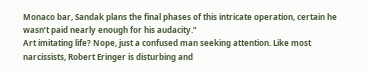Monaco bar, Sandak plans the final phases of this intricate operation, certain he wasn’t paid nearly enough for his audacity.”
Art imitating life? Nope, just a confused man seeking attention. Like most narcissists, Robert Eringer is disturbing and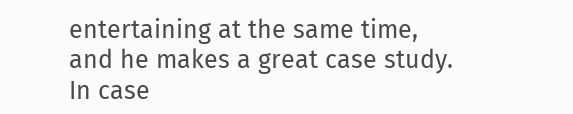entertaining at the same time, and he makes a great case study. In case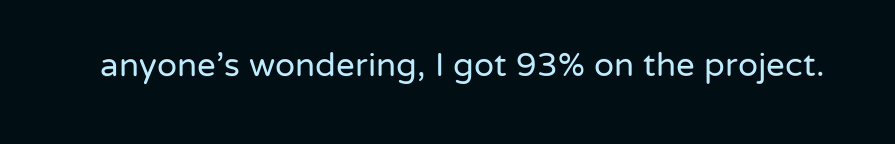anyone’s wondering, I got 93% on the project.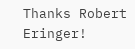Thanks Robert Eringer!